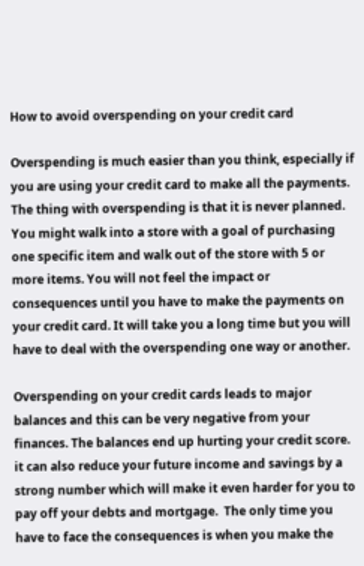How to avoid overspending on your credit card

Overspending is much easier than you think, especially if you are using your credit card to make all the payments.  The thing with overspending is that it is never planned. You might walk into a store with a goal of purchasing one specific item and walk out of the store with 5 or more items. You will not feel the impact or consequences until you have to make the payments on your credit card. It will take you a long time but you will have to deal with the overspending one way or another.

Overspending on your credit cards leads to major balances and this can be very negative from your finances. The balances end up hurting your credit score. it can also reduce your future income and savings by a strong number which will make it even harder for you to pay off your debts and mortgage.  The only time you have to face the consequences is when you make the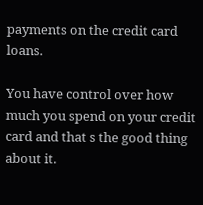payments on the credit card loans.

You have control over how much you spend on your credit card and that s the good thing about it.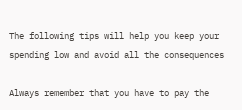The following tips will help you keep your spending low and avoid all the consequences

Always remember that you have to pay the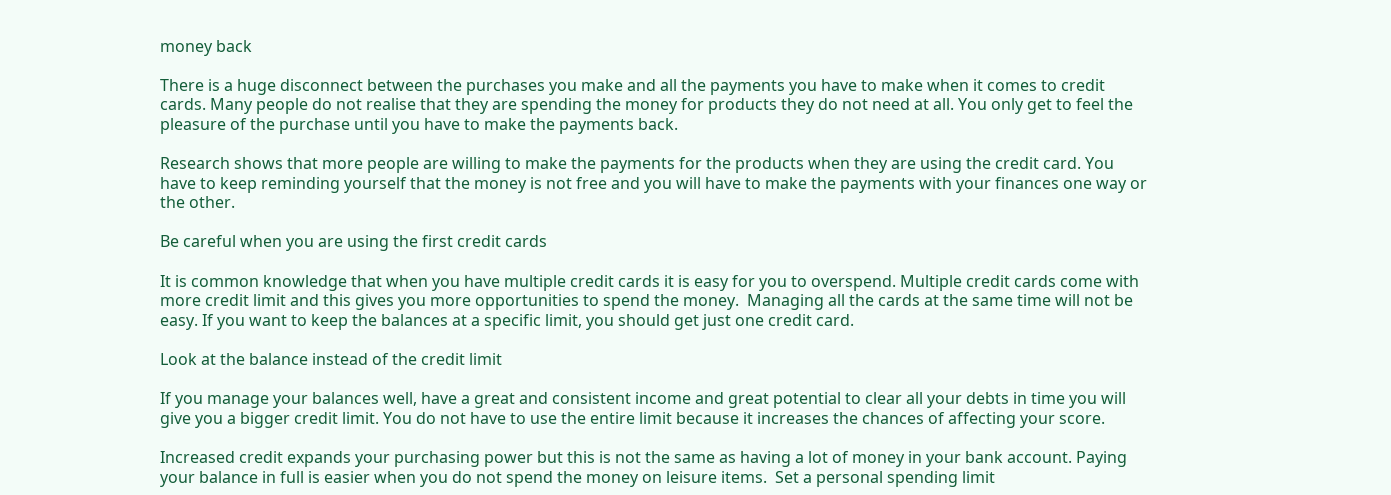money back

There is a huge disconnect between the purchases you make and all the payments you have to make when it comes to credit cards. Many people do not realise that they are spending the money for products they do not need at all. You only get to feel the pleasure of the purchase until you have to make the payments back.

Research shows that more people are willing to make the payments for the products when they are using the credit card. You have to keep reminding yourself that the money is not free and you will have to make the payments with your finances one way or the other.

Be careful when you are using the first credit cards

It is common knowledge that when you have multiple credit cards it is easy for you to overspend. Multiple credit cards come with more credit limit and this gives you more opportunities to spend the money.  Managing all the cards at the same time will not be easy. If you want to keep the balances at a specific limit, you should get just one credit card.

Look at the balance instead of the credit limit

If you manage your balances well, have a great and consistent income and great potential to clear all your debts in time you will give you a bigger credit limit. You do not have to use the entire limit because it increases the chances of affecting your score.

Increased credit expands your purchasing power but this is not the same as having a lot of money in your bank account. Paying your balance in full is easier when you do not spend the money on leisure items.  Set a personal spending limit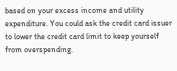based on your excess income and utility expenditure. You could ask the credit card issuer to lower the credit card limit to keep yourself from overspending.